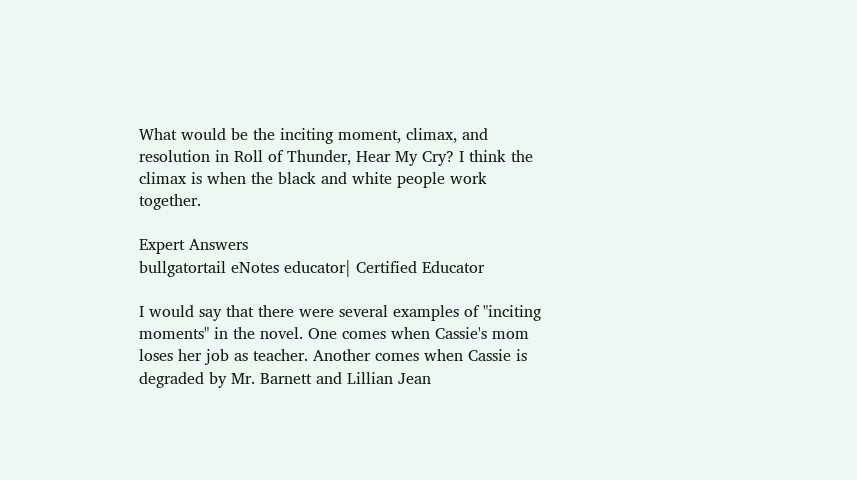What would be the inciting moment, climax, and resolution in Roll of Thunder, Hear My Cry? I think the climax is when the black and white people work together.

Expert Answers
bullgatortail eNotes educator| Certified Educator

I would say that there were several examples of "inciting moments" in the novel. One comes when Cassie's mom loses her job as teacher. Another comes when Cassie is degraded by Mr. Barnett and Lillian Jean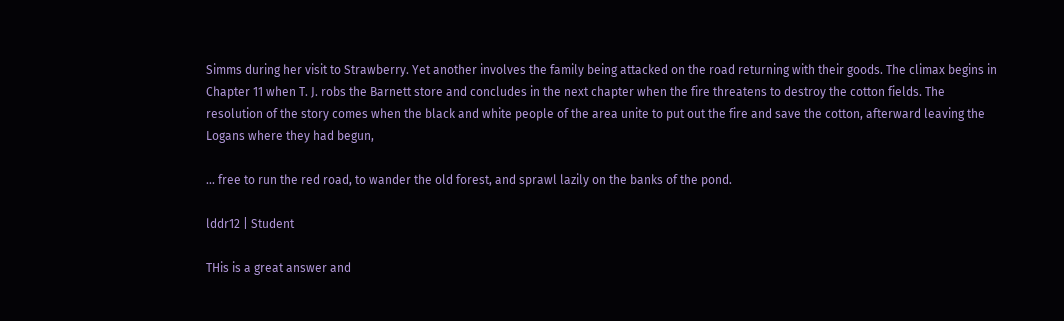Simms during her visit to Strawberry. Yet another involves the family being attacked on the road returning with their goods. The climax begins in Chapter 11 when T. J. robs the Barnett store and concludes in the next chapter when the fire threatens to destroy the cotton fields. The resolution of the story comes when the black and white people of the area unite to put out the fire and save the cotton, afterward leaving the Logans where they had begun,

... free to run the red road, to wander the old forest, and sprawl lazily on the banks of the pond.

lddr12 | Student

THis is a great answer and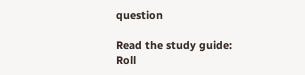question

Read the study guide:
Roll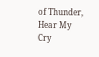of Thunder, Hear My Cry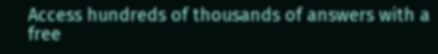Access hundreds of thousands of answers with a free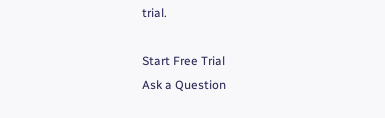trial.

Start Free Trial
Ask a Question